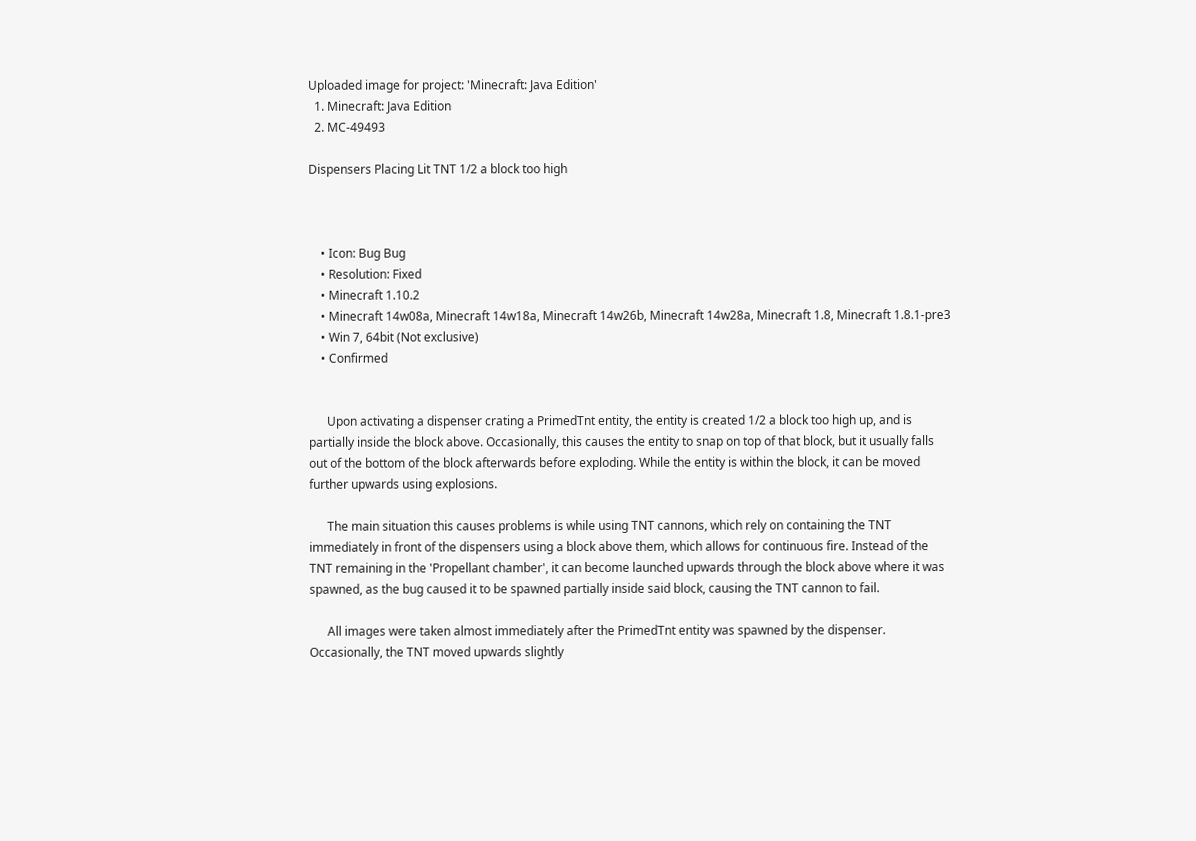Uploaded image for project: 'Minecraft: Java Edition'
  1. Minecraft: Java Edition
  2. MC-49493

Dispensers Placing Lit TNT 1/2 a block too high



    • Icon: Bug Bug
    • Resolution: Fixed
    • Minecraft 1.10.2
    • Minecraft 14w08a, Minecraft 14w18a, Minecraft 14w26b, Minecraft 14w28a, Minecraft 1.8, Minecraft 1.8.1-pre3
    • Win 7, 64bit (Not exclusive)
    • Confirmed


      Upon activating a dispenser crating a PrimedTnt entity, the entity is created 1/2 a block too high up, and is partially inside the block above. Occasionally, this causes the entity to snap on top of that block, but it usually falls out of the bottom of the block afterwards before exploding. While the entity is within the block, it can be moved further upwards using explosions.

      The main situation this causes problems is while using TNT cannons, which rely on containing the TNT immediately in front of the dispensers using a block above them, which allows for continuous fire. Instead of the TNT remaining in the 'Propellant chamber', it can become launched upwards through the block above where it was spawned, as the bug caused it to be spawned partially inside said block, causing the TNT cannon to fail.

      All images were taken almost immediately after the PrimedTnt entity was spawned by the dispenser. Occasionally, the TNT moved upwards slightly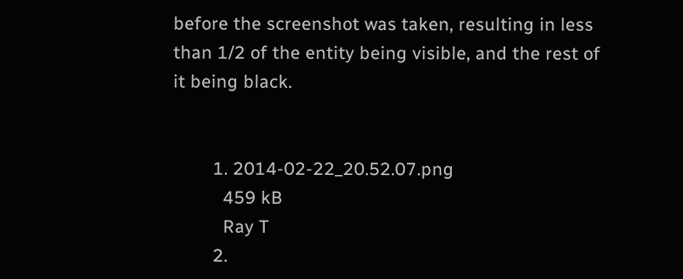before the screenshot was taken, resulting in less than 1/2 of the entity being visible, and the rest of it being black.


        1. 2014-02-22_20.52.07.png
          459 kB
          Ray T
        2.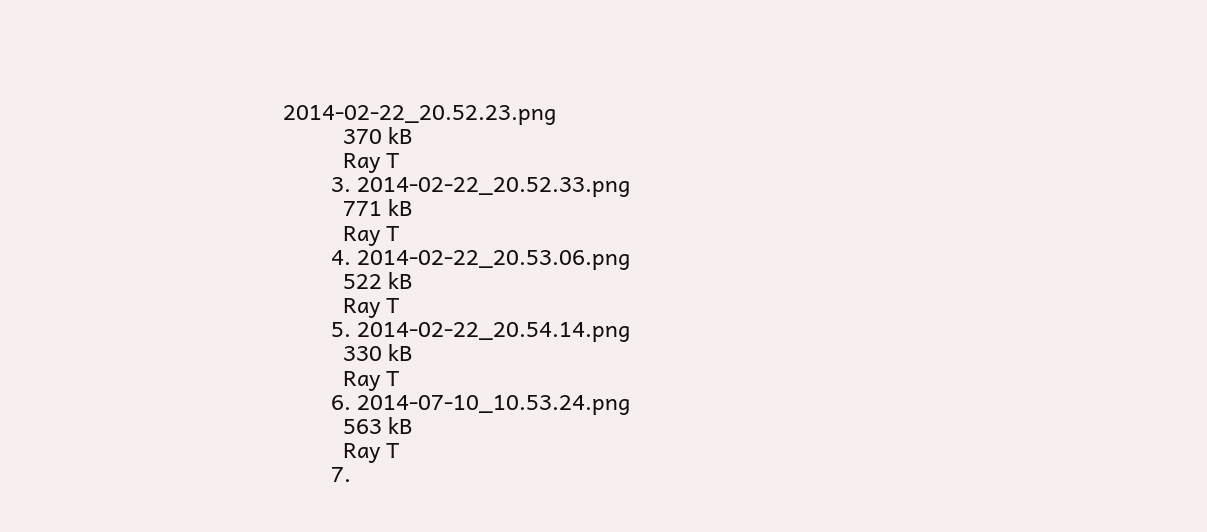2014-02-22_20.52.23.png
          370 kB
          Ray T
        3. 2014-02-22_20.52.33.png
          771 kB
          Ray T
        4. 2014-02-22_20.53.06.png
          522 kB
          Ray T
        5. 2014-02-22_20.54.14.png
          330 kB
          Ray T
        6. 2014-07-10_10.53.24.png
          563 kB
          Ray T
        7.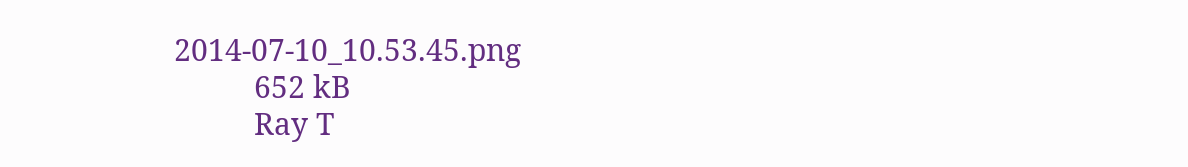2014-07-10_10.53.45.png
          652 kB
          Ray T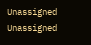Unassigned Unassigned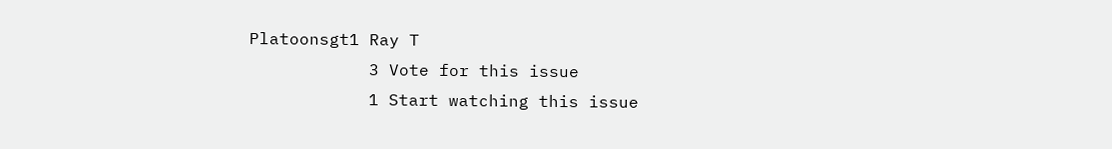Platoonsgt1 Ray T
            3 Vote for this issue
            1 Start watching this issue